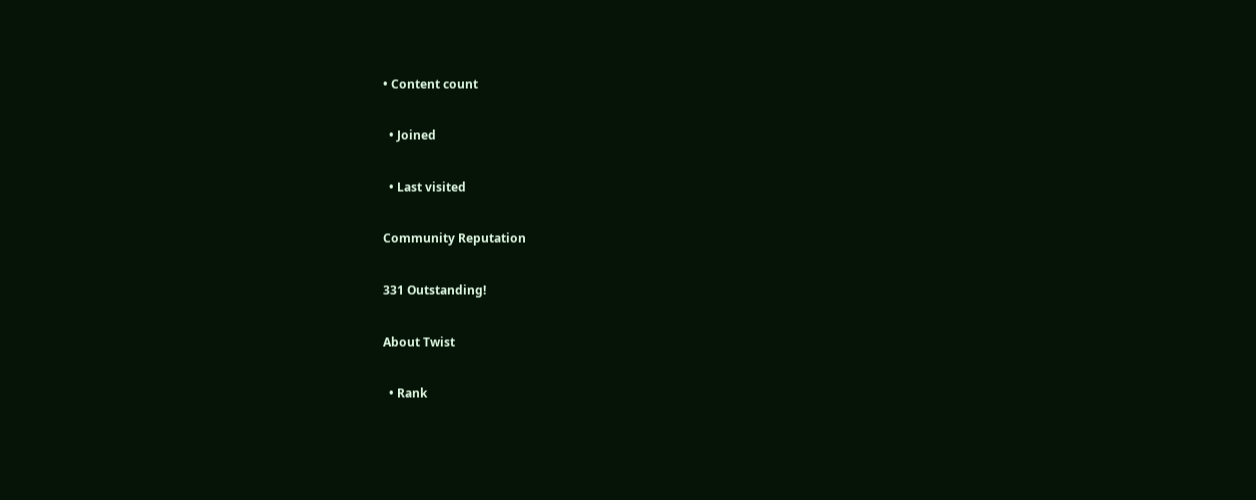• Content count

  • Joined

  • Last visited

Community Reputation

331 Outstanding!

About Twist

  • Rank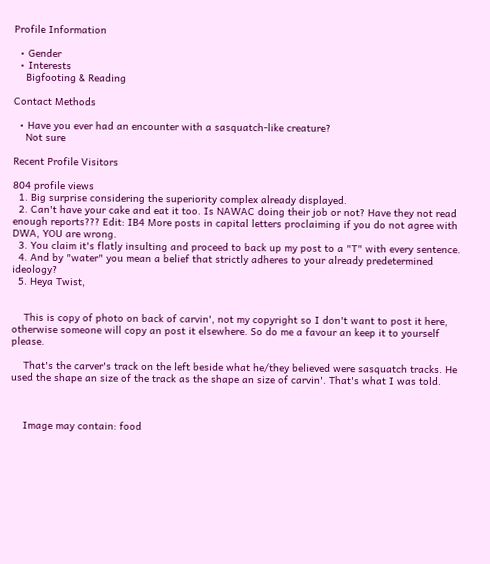Profile Information

  • Gender
  • Interests
    Bigfooting & Reading

Contact Methods

  • Have you ever had an encounter with a sasquatch-like creature?
    Not sure

Recent Profile Visitors

804 profile views
  1. Big surprise considering the superiority complex already displayed.
  2. Can't have your cake and eat it too. Is NAWAC doing their job or not? Have they not read enough reports??? Edit: IB4 More posts in capital letters proclaiming if you do not agree with DWA, YOU are wrong.
  3. You claim it's flatly insulting and proceed to back up my post to a "T" with every sentence.
  4. And by "water" you mean a belief that strictly adheres to your already predetermined ideology?
  5. Heya Twist,


    This is copy of photo on back of carvin', not my copyright so I don't want to post it here, otherwise someone will copy an post it elsewhere. So do me a favour an keep it to yourself please.

    That's the carver's track on the left beside what he/they believed were sasquatch tracks. He used the shape an size of the track as the shape an size of carvin'. That's what I was told.



    Image may contain: food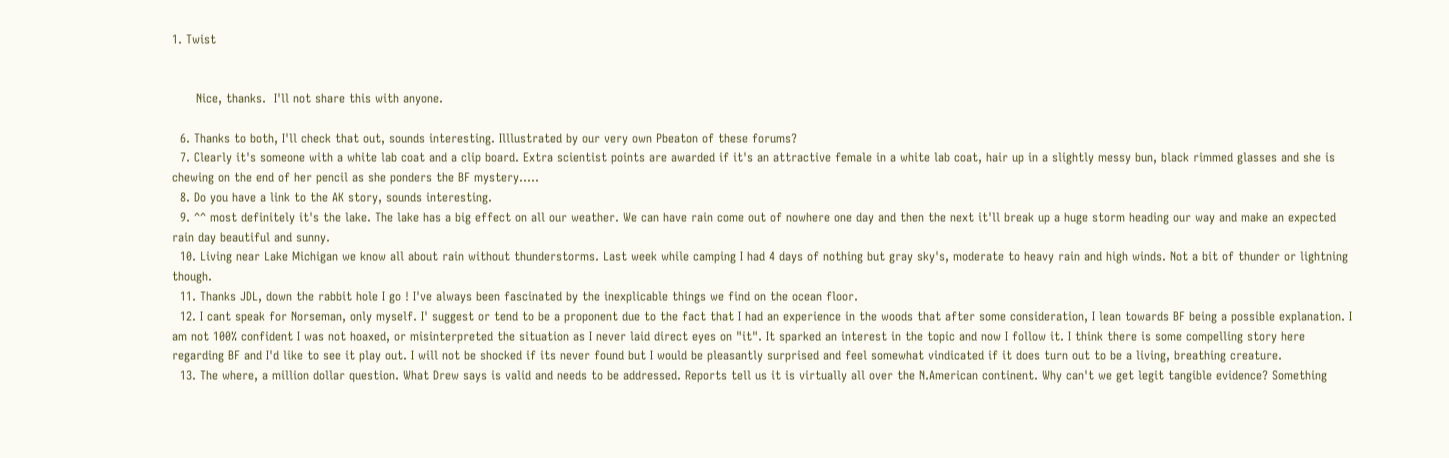1. Twist


      Nice, thanks.  I'll not share this with anyone.

  6. Thanks to both, I'll check that out, sounds interesting. Illlustrated by our very own Pbeaton of these forums?
  7. Clearly it's someone with a white lab coat and a clip board. Extra scientist points are awarded if it's an attractive female in a white lab coat, hair up in a slightly messy bun, black rimmed glasses and she is chewing on the end of her pencil as she ponders the BF mystery.....
  8. Do you have a link to the AK story, sounds interesting.
  9. ^^ most definitely it's the lake. The lake has a big effect on all our weather. We can have rain come out of nowhere one day and then the next it'll break up a huge storm heading our way and make an expected rain day beautiful and sunny.
  10. Living near Lake Michigan we know all about rain without thunderstorms. Last week while camping I had 4 days of nothing but gray sky's, moderate to heavy rain and high winds. Not a bit of thunder or lightning though.
  11. Thanks JDL, down the rabbit hole I go ! I've always been fascinated by the inexplicable things we find on the ocean floor.
  12. I cant speak for Norseman, only myself. I' suggest or tend to be a proponent due to the fact that I had an experience in the woods that after some consideration, I lean towards BF being a possible explanation. I am not 100% confident I was not hoaxed, or misinterpreted the situation as I never laid direct eyes on "it". It sparked an interest in the topic and now I follow it. I think there is some compelling story here regarding BF and I'd like to see it play out. I will not be shocked if its never found but I would be pleasantly surprised and feel somewhat vindicated if it does turn out to be a living, breathing creature.
  13. The where, a million dollar question. What Drew says is valid and needs to be addressed. Reports tell us it is virtually all over the N.American continent. Why can't we get legit tangible evidence? Something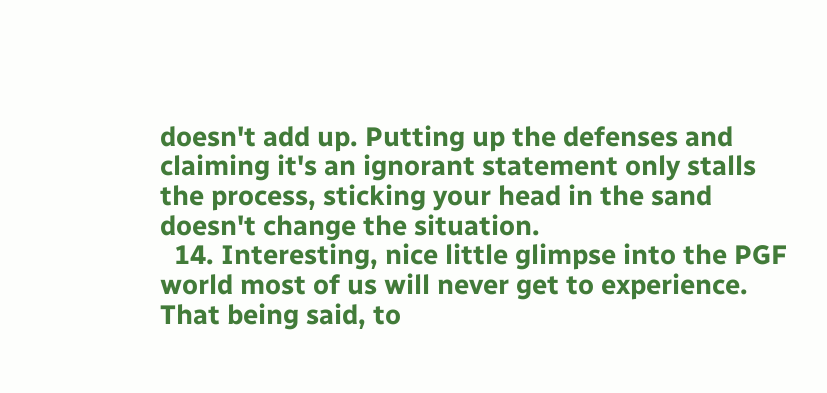doesn't add up. Putting up the defenses and claiming it's an ignorant statement only stalls the process, sticking your head in the sand doesn't change the situation.
  14. Interesting, nice little glimpse into the PGF world most of us will never get to experience. That being said, to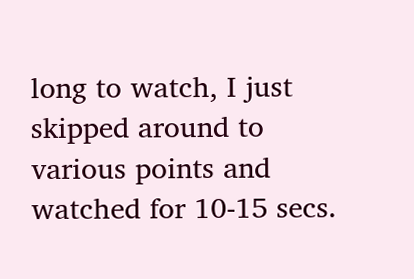long to watch, I just skipped around to various points and watched for 10-15 secs.